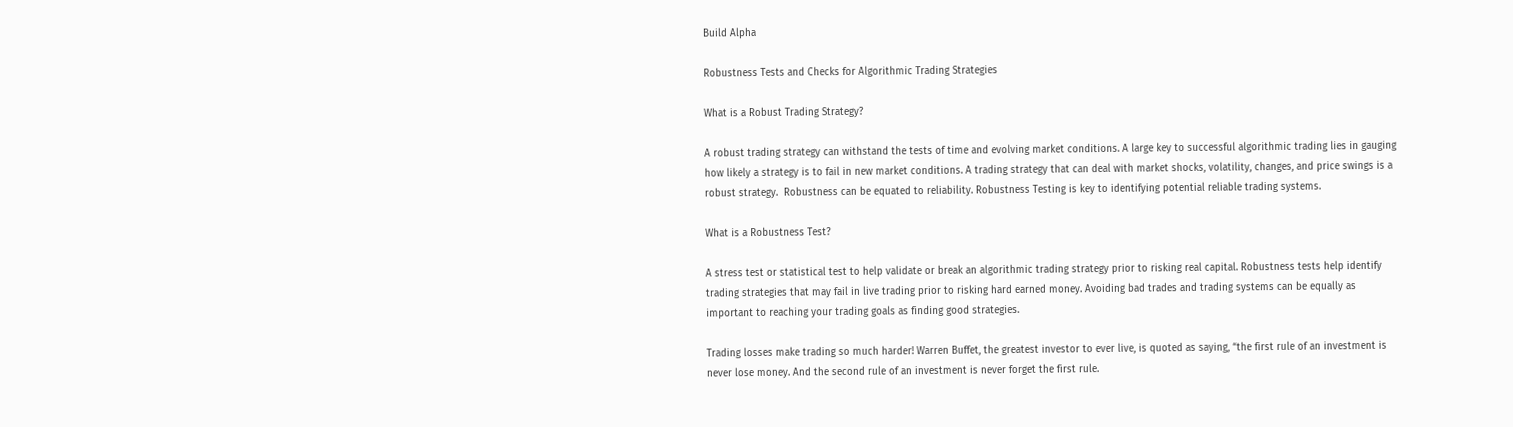Build Alpha

Robustness Tests and Checks for Algorithmic Trading Strategies

What is a Robust Trading Strategy?

A robust trading strategy can withstand the tests of time and evolving market conditions. A large key to successful algorithmic trading lies in gauging how likely a strategy is to fail in new market conditions. A trading strategy that can deal with market shocks, volatility, changes, and price swings is a robust strategy.  Robustness can be equated to reliability. Robustness Testing is key to identifying potential reliable trading systems.

What is a Robustness Test?

A stress test or statistical test to help validate or break an algorithmic trading strategy prior to risking real capital. Robustness tests help identify trading strategies that may fail in live trading prior to risking hard earned money. Avoiding bad trades and trading systems can be equally as important to reaching your trading goals as finding good strategies.

Trading losses make trading so much harder! Warren Buffet, the greatest investor to ever live, is quoted as saying, “the first rule of an investment is never lose money. And the second rule of an investment is never forget the first rule.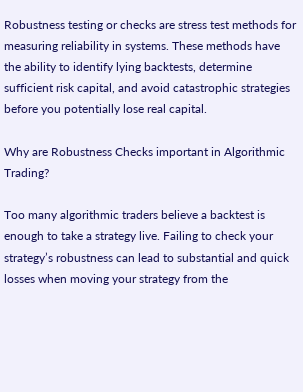Robustness testing or checks are stress test methods for measuring reliability in systems. These methods have the ability to identify lying backtests, determine sufficient risk capital, and avoid catastrophic strategies before you potentially lose real capital.

Why are Robustness Checks important in Algorithmic Trading?

Too many algorithmic traders believe a backtest is enough to take a strategy live. Failing to check your strategy’s robustness can lead to substantial and quick losses when moving your strategy from the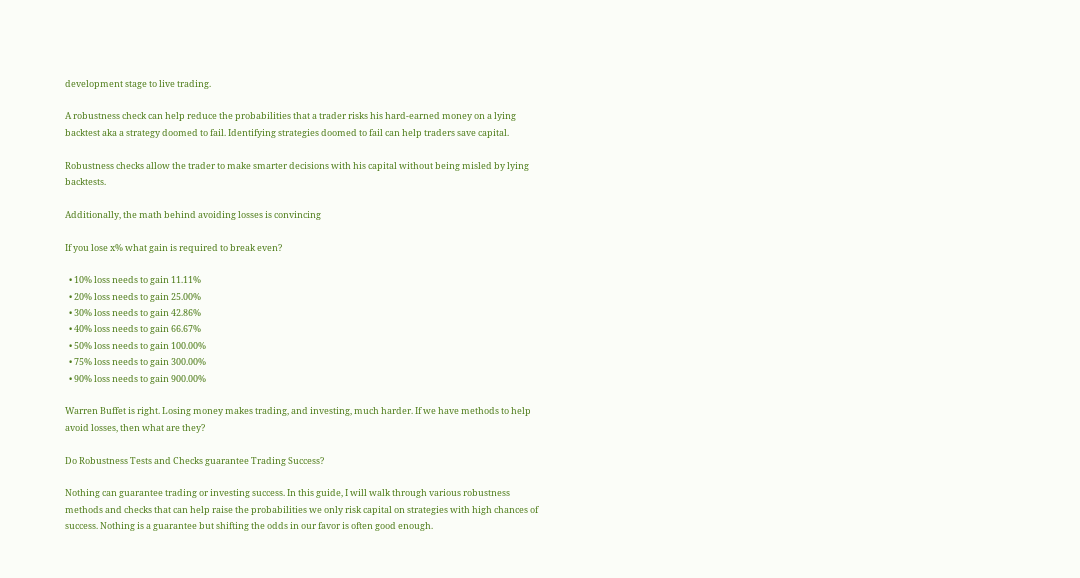development stage to live trading.

A robustness check can help reduce the probabilities that a trader risks his hard-earned money on a lying backtest aka a strategy doomed to fail. Identifying strategies doomed to fail can help traders save capital.

Robustness checks allow the trader to make smarter decisions with his capital without being misled by lying backtests.

Additionally, the math behind avoiding losses is convincing

If you lose x% what gain is required to break even?

  • 10% loss needs to gain 11.11%
  • 20% loss needs to gain 25.00%
  • 30% loss needs to gain 42.86%
  • 40% loss needs to gain 66.67%
  • 50% loss needs to gain 100.00%
  • 75% loss needs to gain 300.00%
  • 90% loss needs to gain 900.00%

Warren Buffet is right. Losing money makes trading, and investing, much harder. If we have methods to help avoid losses, then what are they?

Do Robustness Tests and Checks guarantee Trading Success?

Nothing can guarantee trading or investing success. In this guide, I will walk through various robustness methods and checks that can help raise the probabilities we only risk capital on strategies with high chances of success. Nothing is a guarantee but shifting the odds in our favor is often good enough.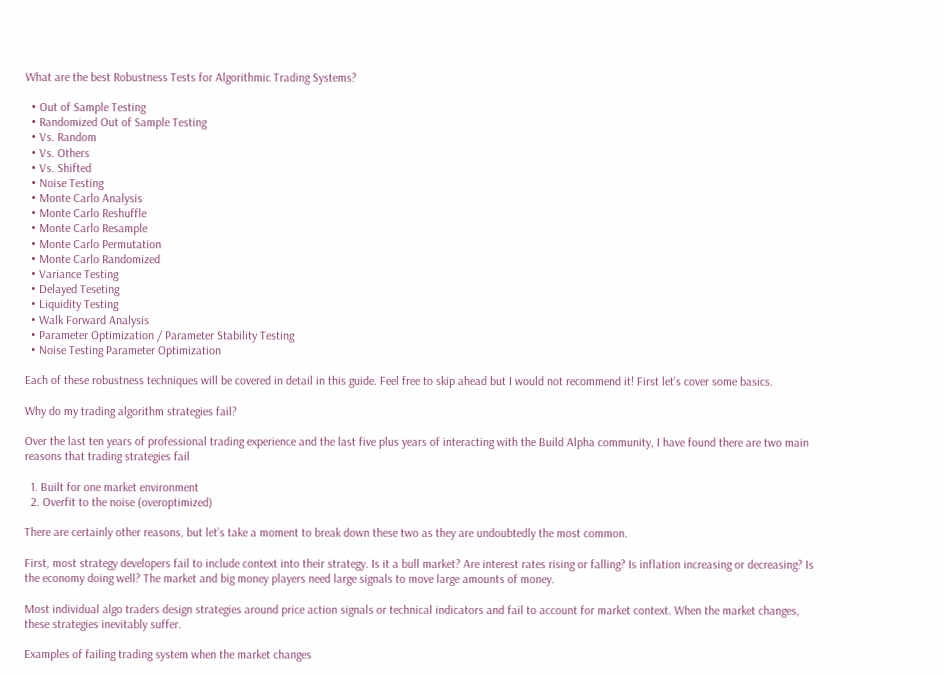What are the best Robustness Tests for Algorithmic Trading Systems?

  • Out of Sample Testing
  • Randomized Out of Sample Testing
  • Vs. Random
  • Vs. Others
  • Vs. Shifted
  • Noise Testing
  • Monte Carlo Analysis
  • Monte Carlo Reshuffle
  • Monte Carlo Resample
  • Monte Carlo Permutation
  • Monte Carlo Randomized
  • Variance Testing
  • Delayed Teseting
  • Liquidity Testing
  • Walk Forward Analysis
  • Parameter Optimization / Parameter Stability Testing
  • Noise Testing Parameter Optimization

Each of these robustness techniques will be covered in detail in this guide. Feel free to skip ahead but I would not recommend it! First let’s cover some basics.

Why do my trading algorithm strategies fail?

Over the last ten years of professional trading experience and the last five plus years of interacting with the Build Alpha community, I have found there are two main reasons that trading strategies fail

  1. Built for one market environment
  2. Overfit to the noise (overoptimized)

There are certainly other reasons, but let’s take a moment to break down these two as they are undoubtedly the most common.

First, most strategy developers fail to include context into their strategy. Is it a bull market? Are interest rates rising or falling? Is inflation increasing or decreasing? Is the economy doing well? The market and big money players need large signals to move large amounts of money.

Most individual algo traders design strategies around price action signals or technical indicators and fail to account for market context. When the market changes, these strategies inevitably suffer.

Examples of failing trading system when the market changes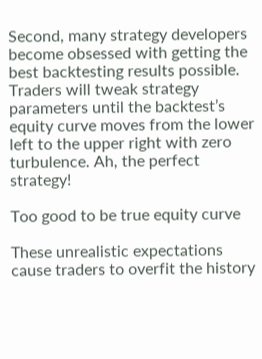Second, many strategy developers become obsessed with getting the best backtesting results possible. Traders will tweak strategy parameters until the backtest’s equity curve moves from the lower left to the upper right with zero turbulence. Ah, the perfect strategy!

Too good to be true equity curve

These unrealistic expectations cause traders to overfit the history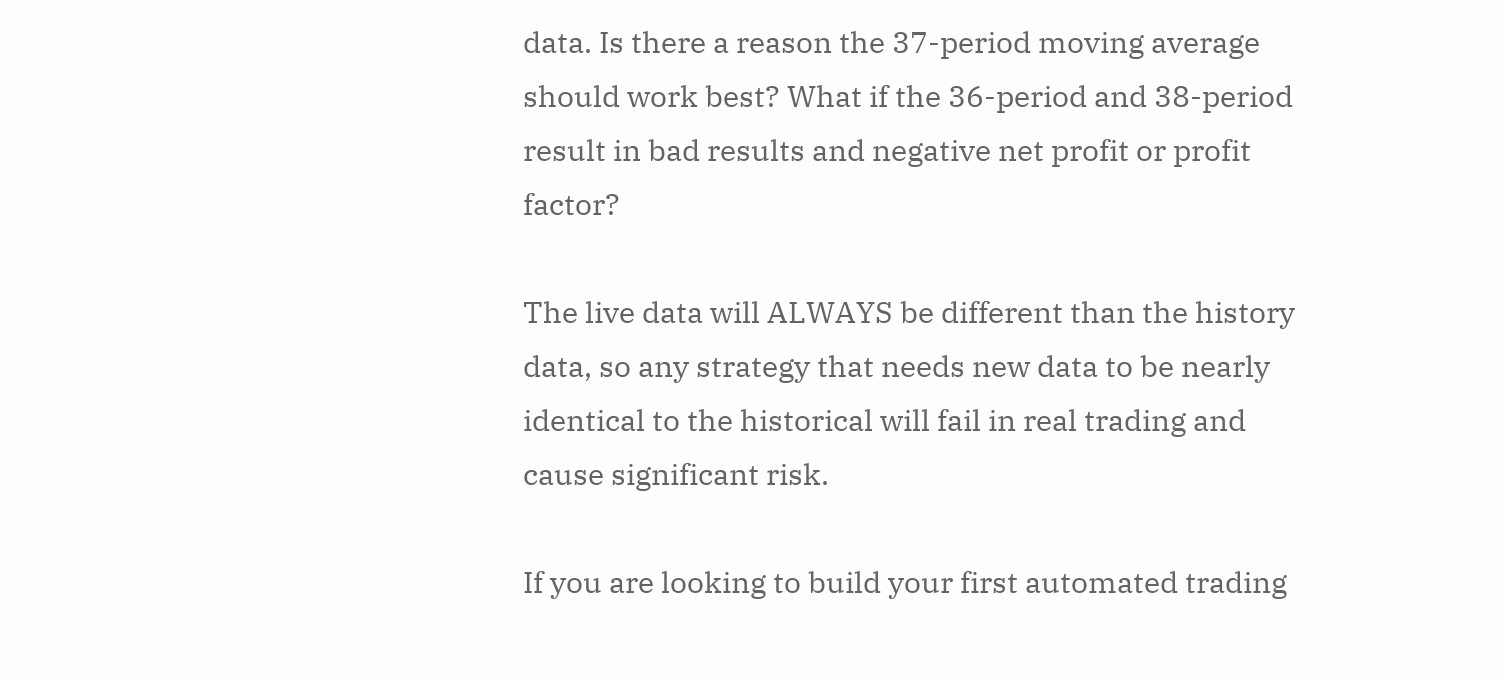data. Is there a reason the 37-period moving average should work best? What if the 36-period and 38-period result in bad results and negative net profit or profit factor?

The live data will ALWAYS be different than the history data, so any strategy that needs new data to be nearly identical to the historical will fail in real trading and cause significant risk.

If you are looking to build your first automated trading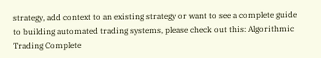strategy, add context to an existing strategy or want to see a complete guide to building automated trading systems, please check out this: Algorithmic Trading Complete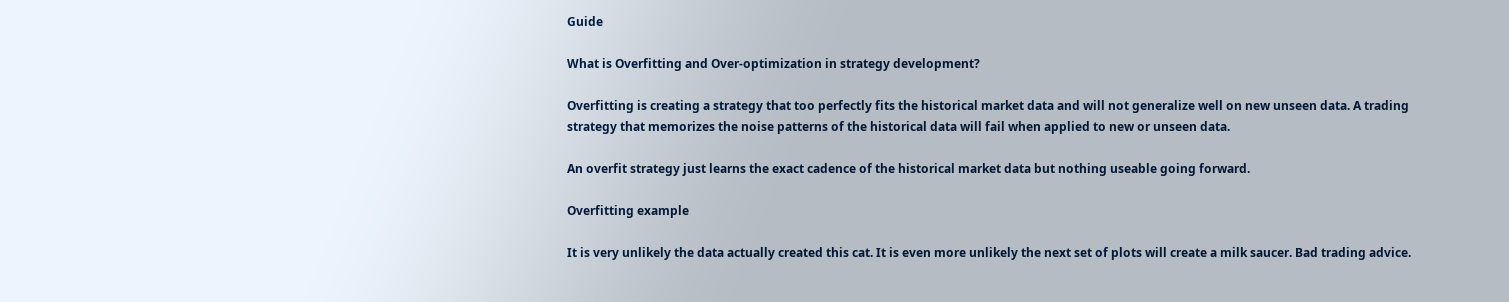Guide

What is Overfitting and Over-optimization in strategy development?

Overfitting is creating a strategy that too perfectly fits the historical market data and will not generalize well on new unseen data. A trading strategy that memorizes the noise patterns of the historical data will fail when applied to new or unseen data.

An overfit strategy just learns the exact cadence of the historical market data but nothing useable going forward.

Overfitting example

It is very unlikely the data actually created this cat. It is even more unlikely the next set of plots will create a milk saucer. Bad trading advice.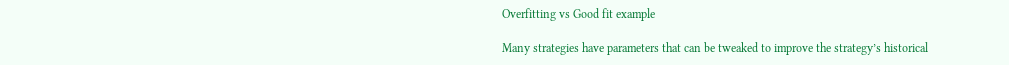Overfitting vs Good fit example

Many strategies have parameters that can be tweaked to improve the strategy’s historical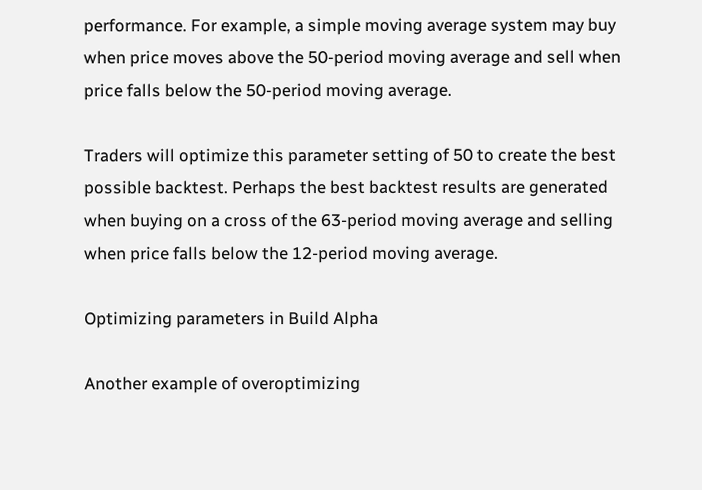performance. For example, a simple moving average system may buy when price moves above the 50-period moving average and sell when price falls below the 50-period moving average.

Traders will optimize this parameter setting of 50 to create the best possible backtest. Perhaps the best backtest results are generated when buying on a cross of the 63-period moving average and selling when price falls below the 12-period moving average.

Optimizing parameters in Build Alpha

Another example of overoptimizing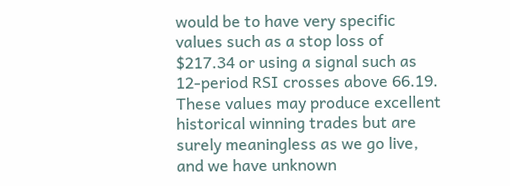would be to have very specific values such as a stop loss of $217.34 or using a signal such as 12-period RSI crosses above 66.19. These values may produce excellent historical winning trades but are surely meaningless as we go live, and we have unknown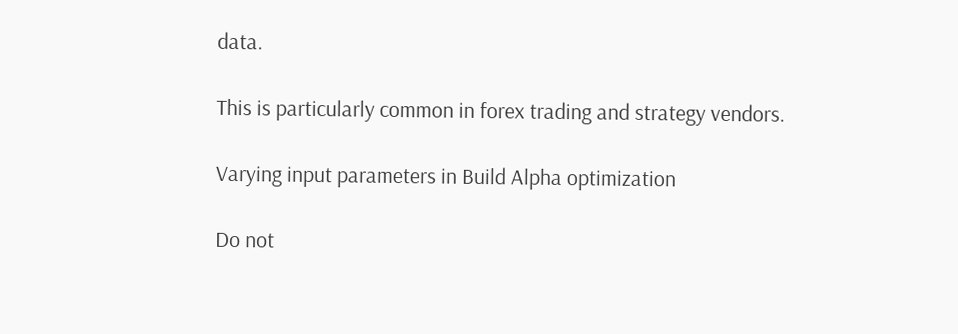data.

This is particularly common in forex trading and strategy vendors.

Varying input parameters in Build Alpha optimization

Do not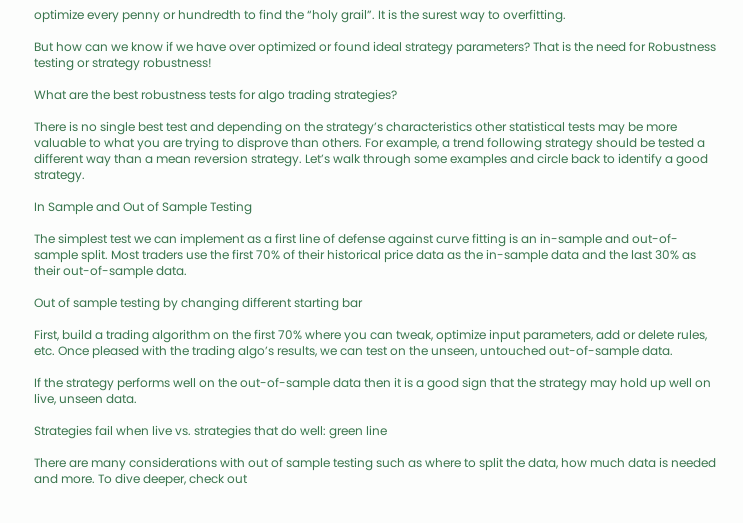optimize every penny or hundredth to find the “holy grail”. It is the surest way to overfitting.

But how can we know if we have over optimized or found ideal strategy parameters? That is the need for Robustness testing or strategy robustness!

What are the best robustness tests for algo trading strategies?

There is no single best test and depending on the strategy’s characteristics other statistical tests may be more valuable to what you are trying to disprove than others. For example, a trend following strategy should be tested a different way than a mean reversion strategy. Let’s walk through some examples and circle back to identify a good strategy.

In Sample and Out of Sample Testing

The simplest test we can implement as a first line of defense against curve fitting is an in-sample and out-of-sample split. Most traders use the first 70% of their historical price data as the in-sample data and the last 30% as their out-of-sample data.

Out of sample testing by changing different starting bar

First, build a trading algorithm on the first 70% where you can tweak, optimize input parameters, add or delete rules, etc. Once pleased with the trading algo’s results, we can test on the unseen, untouched out-of-sample data.

If the strategy performs well on the out-of-sample data then it is a good sign that the strategy may hold up well on live, unseen data.

Strategies fail when live vs. strategies that do well: green line

There are many considerations with out of sample testing such as where to split the data, how much data is needed and more. To dive deeper, check out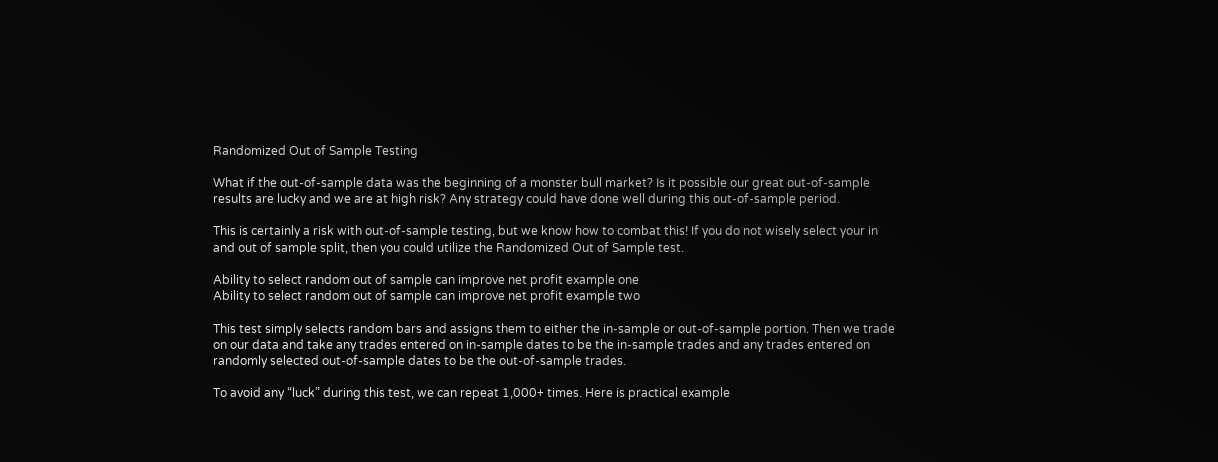Randomized Out of Sample Testing

What if the out-of-sample data was the beginning of a monster bull market? Is it possible our great out-of-sample results are lucky and we are at high risk? Any strategy could have done well during this out-of-sample period.

This is certainly a risk with out-of-sample testing, but we know how to combat this! If you do not wisely select your in and out of sample split, then you could utilize the Randomized Out of Sample test.

Ability to select random out of sample can improve net profit example one
Ability to select random out of sample can improve net profit example two

This test simply selects random bars and assigns them to either the in-sample or out-of-sample portion. Then we trade on our data and take any trades entered on in-sample dates to be the in-sample trades and any trades entered on randomly selected out-of-sample dates to be the out-of-sample trades.

To avoid any “luck” during this test, we can repeat 1,000+ times. Here is practical example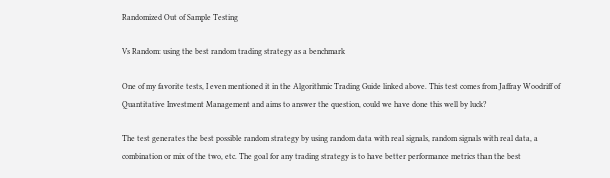Randomized Out of Sample Testing

Vs Random: using the best random trading strategy as a benchmark

One of my favorite tests, I even mentioned it in the Algorithmic Trading Guide linked above. This test comes from Jaffray Woodriff of Quantitative Investment Management and aims to answer the question, could we have done this well by luck?

The test generates the best possible random strategy by using random data with real signals, random signals with real data, a combination or mix of the two, etc. The goal for any trading strategy is to have better performance metrics than the best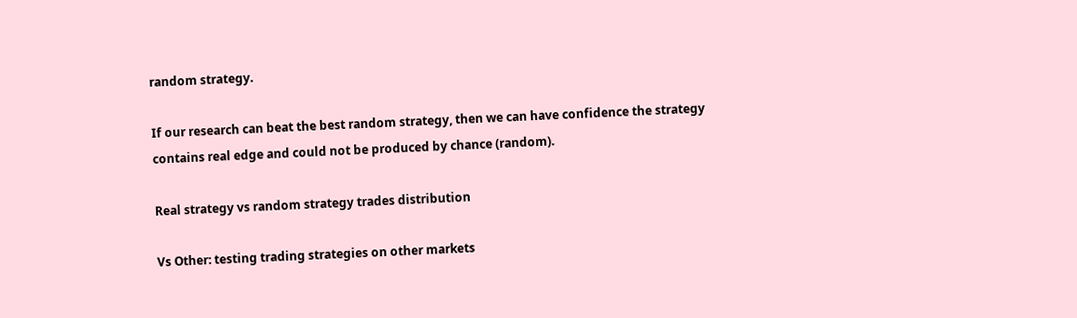random strategy.

If our research can beat the best random strategy, then we can have confidence the strategy contains real edge and could not be produced by chance (random).

Real strategy vs random strategy trades distribution

Vs Other: testing trading strategies on other markets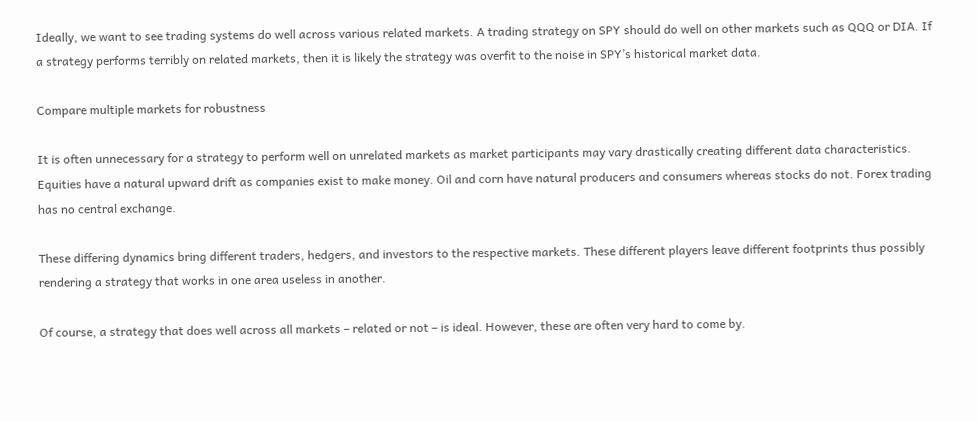Ideally, we want to see trading systems do well across various related markets. A trading strategy on SPY should do well on other markets such as QQQ or DIA. If a strategy performs terribly on related markets, then it is likely the strategy was overfit to the noise in SPY’s historical market data.

Compare multiple markets for robustness

It is often unnecessary for a strategy to perform well on unrelated markets as market participants may vary drastically creating different data characteristics. Equities have a natural upward drift as companies exist to make money. Oil and corn have natural producers and consumers whereas stocks do not. Forex trading has no central exchange.

These differing dynamics bring different traders, hedgers, and investors to the respective markets. These different players leave different footprints thus possibly rendering a strategy that works in one area useless in another.

Of course, a strategy that does well across all markets – related or not – is ideal. However, these are often very hard to come by.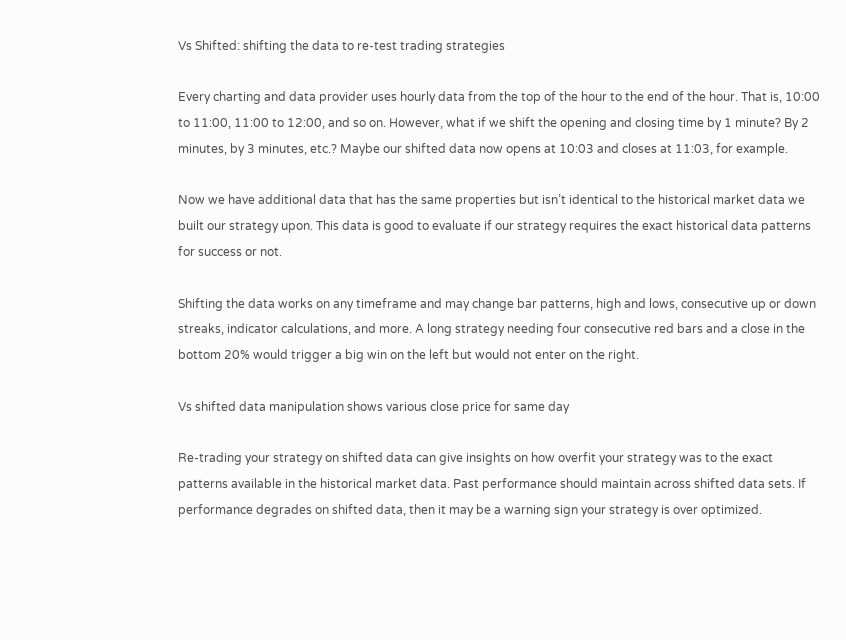Vs Shifted: shifting the data to re-test trading strategies

Every charting and data provider uses hourly data from the top of the hour to the end of the hour. That is, 10:00 to 11:00, 11:00 to 12:00, and so on. However, what if we shift the opening and closing time by 1 minute? By 2 minutes, by 3 minutes, etc.? Maybe our shifted data now opens at 10:03 and closes at 11:03, for example.

Now we have additional data that has the same properties but isn’t identical to the historical market data we built our strategy upon. This data is good to evaluate if our strategy requires the exact historical data patterns for success or not.

Shifting the data works on any timeframe and may change bar patterns, high and lows, consecutive up or down streaks, indicator calculations, and more. A long strategy needing four consecutive red bars and a close in the bottom 20% would trigger a big win on the left but would not enter on the right.

Vs shifted data manipulation shows various close price for same day

Re-trading your strategy on shifted data can give insights on how overfit your strategy was to the exact patterns available in the historical market data. Past performance should maintain across shifted data sets. If performance degrades on shifted data, then it may be a warning sign your strategy is over optimized.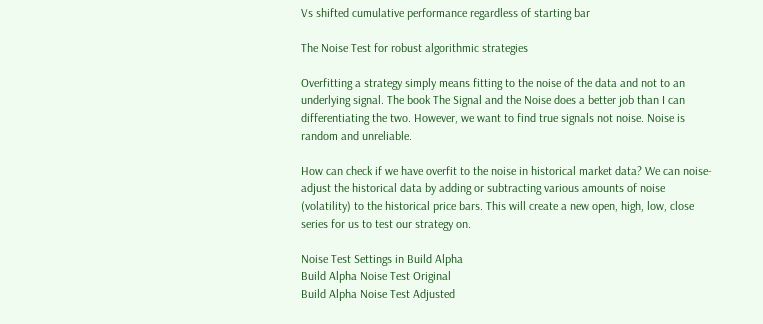Vs shifted cumulative performance regardless of starting bar

The Noise Test for robust algorithmic strategies

Overfitting a strategy simply means fitting to the noise of the data and not to an underlying signal. The book The Signal and the Noise does a better job than I can differentiating the two. However, we want to find true signals not noise. Noise is random and unreliable.

How can check if we have overfit to the noise in historical market data? We can noise-adjust the historical data by adding or subtracting various amounts of noise (volatility) to the historical price bars. This will create a new open, high, low, close series for us to test our strategy on.

Noise Test Settings in Build Alpha
Build Alpha Noise Test Original
Build Alpha Noise Test Adjusted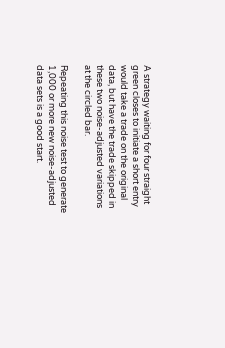A strategy waiting for four straight green closes to initiate a short entry would take a trade on the original data, but have the trade skipped in these two noise-adjusted variations at the circled bar.

Repeating this noise test to generate 1,000 or more new noise-adjusted data sets is a good start.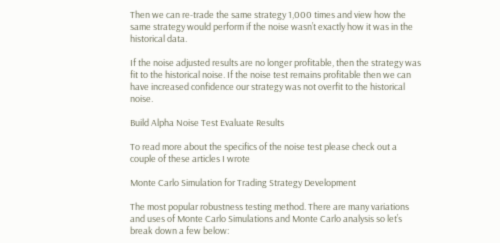Then we can re-trade the same strategy 1,000 times and view how the same strategy would perform if the noise wasn’t exactly how it was in the historical data.

If the noise adjusted results are no longer profitable, then the strategy was fit to the historical noise. If the noise test remains profitable then we can have increased confidence our strategy was not overfit to the historical noise.

Build Alpha Noise Test Evaluate Results

To read more about the specifics of the noise test please check out a couple of these articles I wrote

Monte Carlo Simulation for Trading Strategy Development

The most popular robustness testing method. There are many variations and uses of Monte Carlo Simulations and Monte Carlo analysis so let’s break down a few below: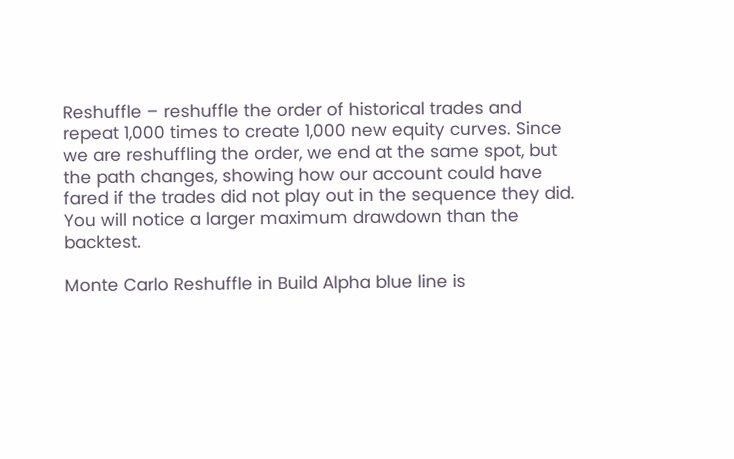Reshuffle – reshuffle the order of historical trades and repeat 1,000 times to create 1,000 new equity curves. Since we are reshuffling the order, we end at the same spot, but the path changes, showing how our account could have fared if the trades did not play out in the sequence they did. You will notice a larger maximum drawdown than the backtest.

Monte Carlo Reshuffle in Build Alpha blue line is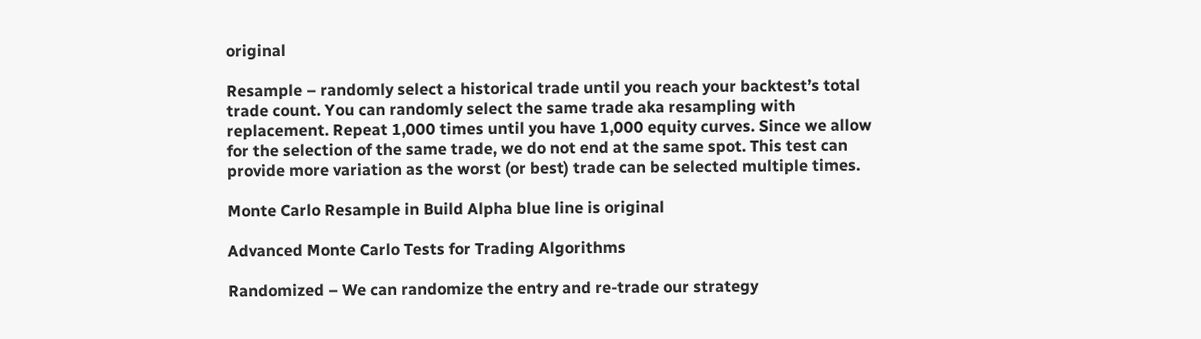original

Resample – randomly select a historical trade until you reach your backtest’s total trade count. You can randomly select the same trade aka resampling with replacement. Repeat 1,000 times until you have 1,000 equity curves. Since we allow for the selection of the same trade, we do not end at the same spot. This test can provide more variation as the worst (or best) trade can be selected multiple times.

Monte Carlo Resample in Build Alpha blue line is original

Advanced Monte Carlo Tests for Trading Algorithms

Randomized – We can randomize the entry and re-trade our strategy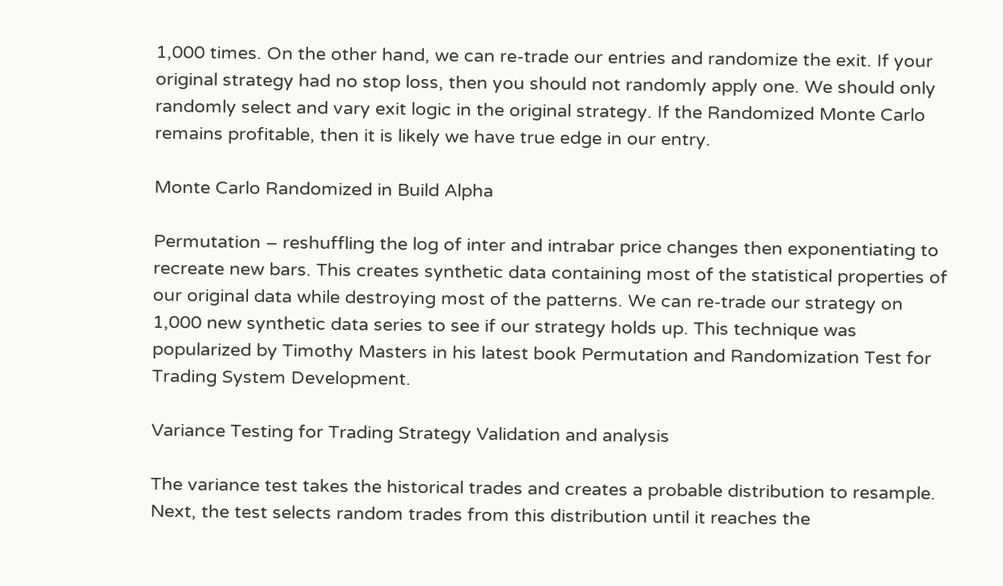1,000 times. On the other hand, we can re-trade our entries and randomize the exit. If your original strategy had no stop loss, then you should not randomly apply one. We should only randomly select and vary exit logic in the original strategy. If the Randomized Monte Carlo remains profitable, then it is likely we have true edge in our entry.

Monte Carlo Randomized in Build Alpha

Permutation – reshuffling the log of inter and intrabar price changes then exponentiating to recreate new bars. This creates synthetic data containing most of the statistical properties of our original data while destroying most of the patterns. We can re-trade our strategy on 1,000 new synthetic data series to see if our strategy holds up. This technique was popularized by Timothy Masters in his latest book Permutation and Randomization Test for Trading System Development.

Variance Testing for Trading Strategy Validation and analysis

The variance test takes the historical trades and creates a probable distribution to resample. Next, the test selects random trades from this distribution until it reaches the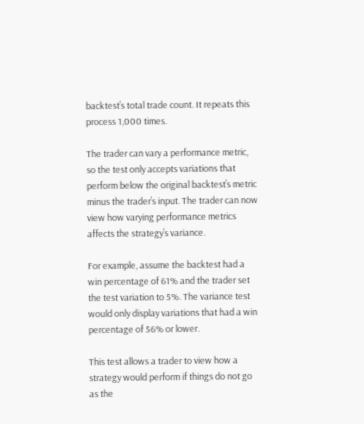backtest’s total trade count. It repeats this process 1,000 times.

The trader can vary a performance metric, so the test only accepts variations that perform below the original backtest’s metric minus the trader’s input. The trader can now view how varying performance metrics affects the strategy’s variance.

For example, assume the backtest had a win percentage of 61% and the trader set the test variation to 5%. The variance test would only display variations that had a win percentage of 56% or lower.

This test allows a trader to view how a strategy would perform if things do not go as the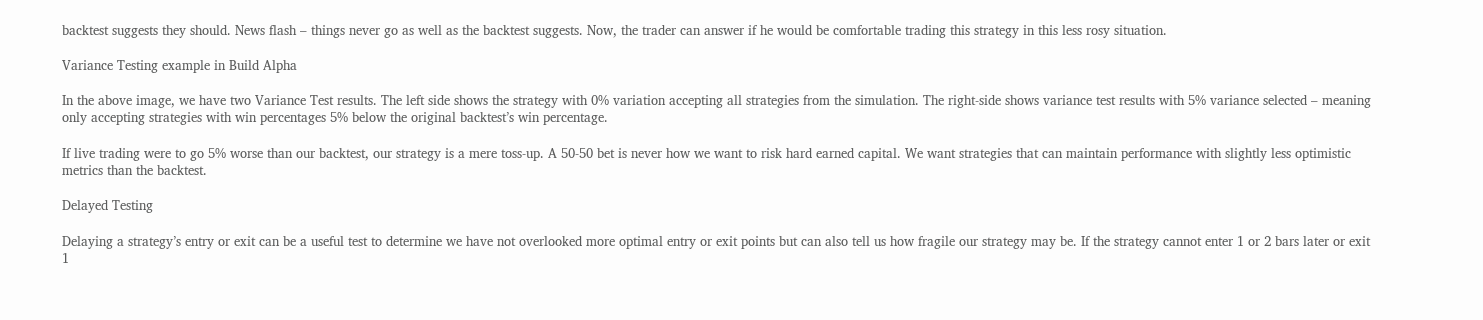backtest suggests they should. News flash – things never go as well as the backtest suggests. Now, the trader can answer if he would be comfortable trading this strategy in this less rosy situation.

Variance Testing example in Build Alpha

In the above image, we have two Variance Test results. The left side shows the strategy with 0% variation accepting all strategies from the simulation. The right-side shows variance test results with 5% variance selected – meaning only accepting strategies with win percentages 5% below the original backtest’s win percentage.

If live trading were to go 5% worse than our backtest, our strategy is a mere toss-up. A 50-50 bet is never how we want to risk hard earned capital. We want strategies that can maintain performance with slightly less optimistic metrics than the backtest.

Delayed Testing

Delaying a strategy’s entry or exit can be a useful test to determine we have not overlooked more optimal entry or exit points but can also tell us how fragile our strategy may be. If the strategy cannot enter 1 or 2 bars later or exit 1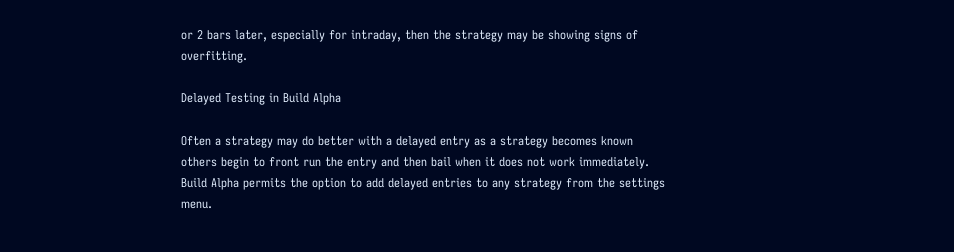or 2 bars later, especially for intraday, then the strategy may be showing signs of overfitting.

Delayed Testing in Build Alpha

Often a strategy may do better with a delayed entry as a strategy becomes known others begin to front run the entry and then bail when it does not work immediately. Build Alpha permits the option to add delayed entries to any strategy from the settings menu.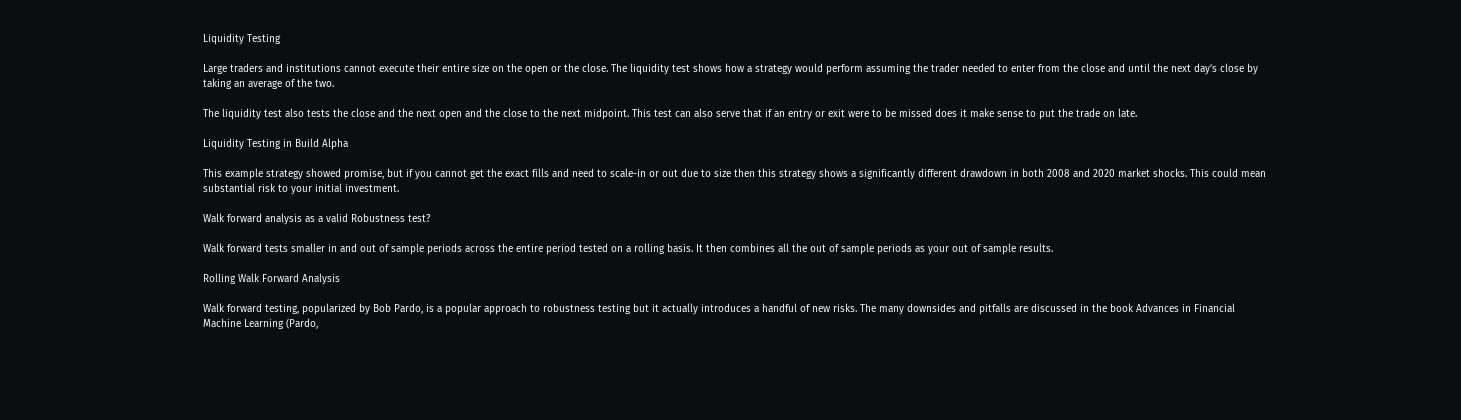Liquidity Testing

Large traders and institutions cannot execute their entire size on the open or the close. The liquidity test shows how a strategy would perform assuming the trader needed to enter from the close and until the next day’s close by taking an average of the two.

The liquidity test also tests the close and the next open and the close to the next midpoint. This test can also serve that if an entry or exit were to be missed does it make sense to put the trade on late.

Liquidity Testing in Build Alpha

This example strategy showed promise, but if you cannot get the exact fills and need to scale-in or out due to size then this strategy shows a significantly different drawdown in both 2008 and 2020 market shocks. This could mean substantial risk to your initial investment.

Walk forward analysis as a valid Robustness test?

Walk forward tests smaller in and out of sample periods across the entire period tested on a rolling basis. It then combines all the out of sample periods as your out of sample results.

Rolling Walk Forward Analysis

Walk forward testing, popularized by Bob Pardo, is a popular approach to robustness testing but it actually introduces a handful of new risks. The many downsides and pitfalls are discussed in the book Advances in Financial Machine Learning (Pardo,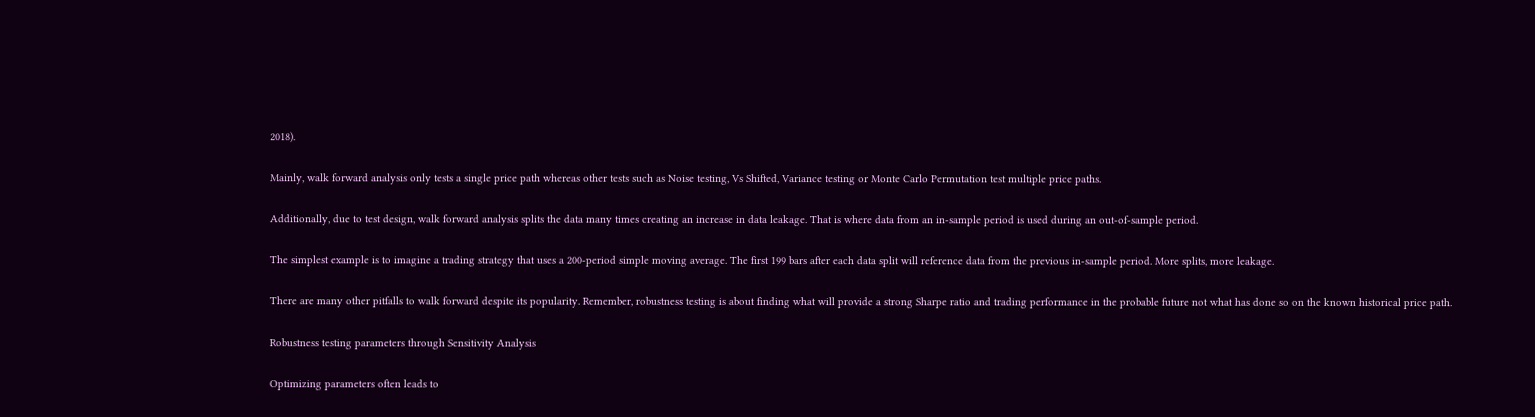2018).

Mainly, walk forward analysis only tests a single price path whereas other tests such as Noise testing, Vs Shifted, Variance testing or Monte Carlo Permutation test multiple price paths.

Additionally, due to test design, walk forward analysis splits the data many times creating an increase in data leakage. That is where data from an in-sample period is used during an out-of-sample period.

The simplest example is to imagine a trading strategy that uses a 200-period simple moving average. The first 199 bars after each data split will reference data from the previous in-sample period. More splits, more leakage.

There are many other pitfalls to walk forward despite its popularity. Remember, robustness testing is about finding what will provide a strong Sharpe ratio and trading performance in the probable future not what has done so on the known historical price path.

Robustness testing parameters through Sensitivity Analysis

Optimizing parameters often leads to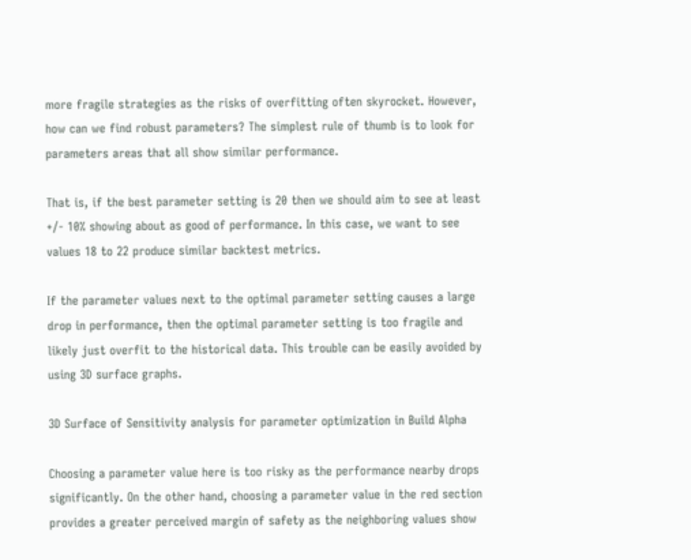more fragile strategies as the risks of overfitting often skyrocket. However, how can we find robust parameters? The simplest rule of thumb is to look for parameters areas that all show similar performance.

That is, if the best parameter setting is 20 then we should aim to see at least +/- 10% showing about as good of performance. In this case, we want to see values 18 to 22 produce similar backtest metrics.

If the parameter values next to the optimal parameter setting causes a large drop in performance, then the optimal parameter setting is too fragile and likely just overfit to the historical data. This trouble can be easily avoided by using 3D surface graphs.

3D Surface of Sensitivity analysis for parameter optimization in Build Alpha

Choosing a parameter value here is too risky as the performance nearby drops significantly. On the other hand, choosing a parameter value in the red section provides a greater perceived margin of safety as the neighboring values show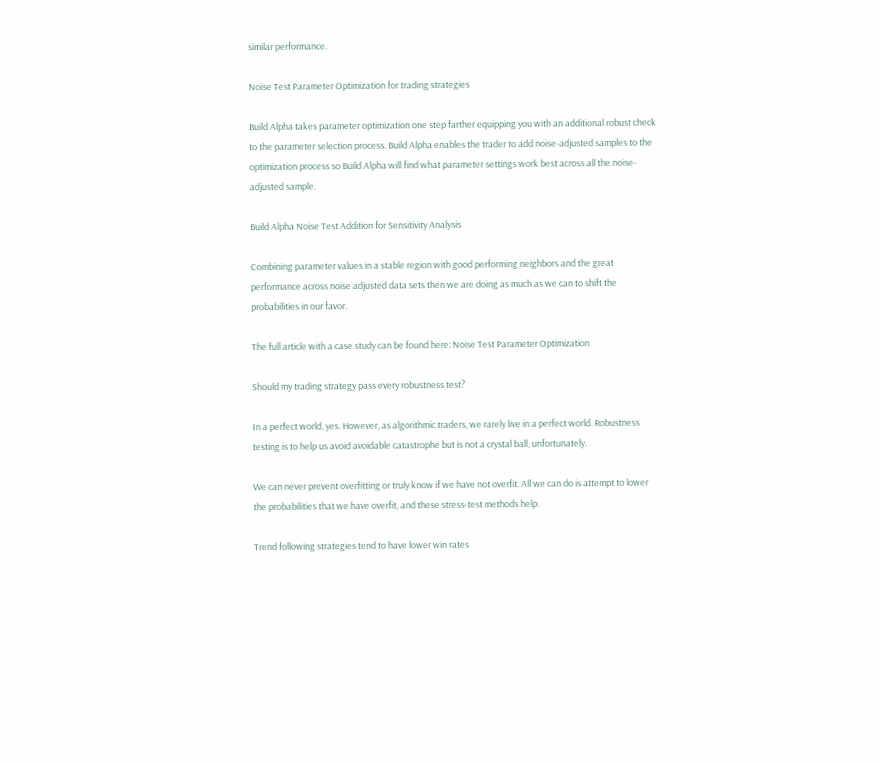similar performance.

Noise Test Parameter Optimization for trading strategies

Build Alpha takes parameter optimization one step farther equipping you with an additional robust check to the parameter selection process. Build Alpha enables the trader to add noise-adjusted samples to the optimization process so Build Alpha will find what parameter settings work best across all the noise-adjusted sample.

Build Alpha Noise Test Addition for Sensitivity Analysis

Combining parameter values in a stable region with good performing neighbors and the great performance across noise adjusted data sets then we are doing as much as we can to shift the probabilities in our favor.

The full article with a case study can be found here: Noise Test Parameter Optimization

Should my trading strategy pass every robustness test?

In a perfect world, yes. However, as algorithmic traders, we rarely live in a perfect world. Robustness testing is to help us avoid avoidable catastrophe but is not a crystal ball, unfortunately.

We can never prevent overfitting or truly know if we have not overfit. All we can do is attempt to lower the probabilities that we have overfit, and these stress-test methods help.

Trend following strategies tend to have lower win rates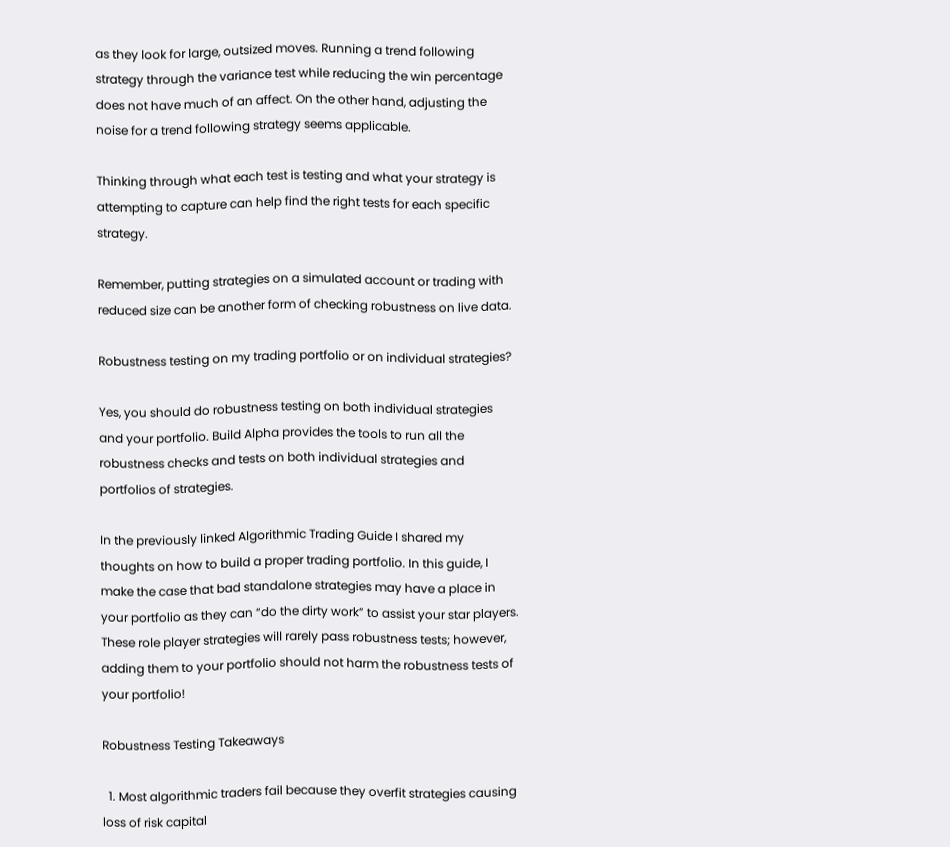as they look for large, outsized moves. Running a trend following strategy through the variance test while reducing the win percentage does not have much of an affect. On the other hand, adjusting the noise for a trend following strategy seems applicable.

Thinking through what each test is testing and what your strategy is attempting to capture can help find the right tests for each specific strategy.

Remember, putting strategies on a simulated account or trading with reduced size can be another form of checking robustness on live data.

Robustness testing on my trading portfolio or on individual strategies?

Yes, you should do robustness testing on both individual strategies and your portfolio. Build Alpha provides the tools to run all the robustness checks and tests on both individual strategies and portfolios of strategies.

In the previously linked Algorithmic Trading Guide I shared my thoughts on how to build a proper trading portfolio. In this guide, I make the case that bad standalone strategies may have a place in your portfolio as they can “do the dirty work” to assist your star players. These role player strategies will rarely pass robustness tests; however, adding them to your portfolio should not harm the robustness tests of your portfolio!

Robustness Testing Takeaways

  1. Most algorithmic traders fail because they overfit strategies causing loss of risk capital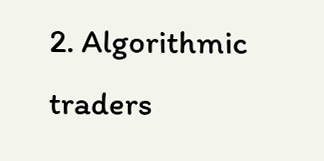2. Algorithmic traders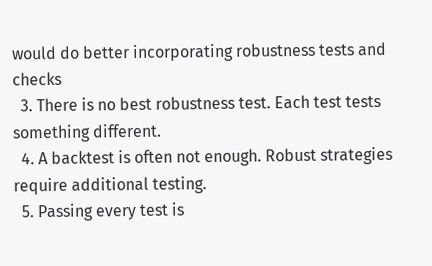would do better incorporating robustness tests and checks
  3. There is no best robustness test. Each test tests something different.
  4. A backtest is often not enough. Robust strategies require additional testing.
  5. Passing every test is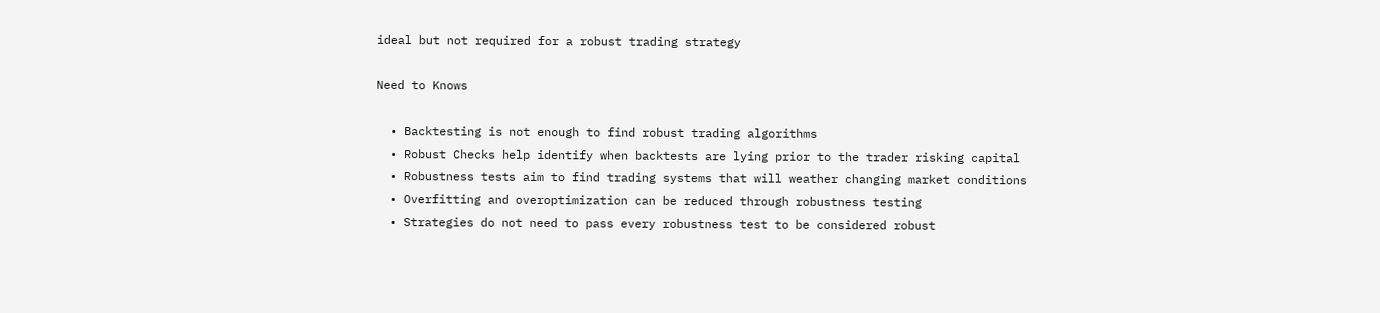ideal but not required for a robust trading strategy

Need to Knows

  • Backtesting is not enough to find robust trading algorithms
  • Robust Checks help identify when backtests are lying prior to the trader risking capital
  • Robustness tests aim to find trading systems that will weather changing market conditions
  • Overfitting and overoptimization can be reduced through robustness testing
  • Strategies do not need to pass every robustness test to be considered robust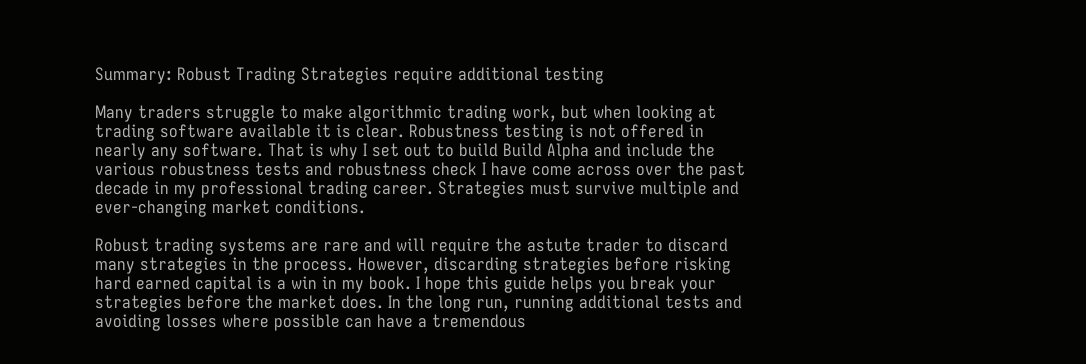Summary: Robust Trading Strategies require additional testing

Many traders struggle to make algorithmic trading work, but when looking at trading software available it is clear. Robustness testing is not offered in nearly any software. That is why I set out to build Build Alpha and include the various robustness tests and robustness check I have come across over the past decade in my professional trading career. Strategies must survive multiple and ever-changing market conditions.

Robust trading systems are rare and will require the astute trader to discard many strategies in the process. However, discarding strategies before risking hard earned capital is a win in my book. I hope this guide helps you break your strategies before the market does. In the long run, running additional tests and avoiding losses where possible can have a tremendous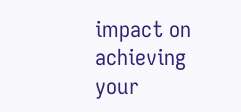impact on achieving your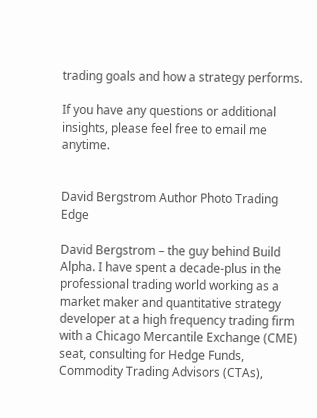trading goals and how a strategy performs.

If you have any questions or additional insights, please feel free to email me anytime.


David Bergstrom Author Photo Trading Edge

David Bergstrom – the guy behind Build Alpha. I have spent a decade-plus in the professional trading world working as a market maker and quantitative strategy developer at a high frequency trading firm with a Chicago Mercantile Exchange (CME) seat, consulting for Hedge Funds, Commodity Trading Advisors (CTAs),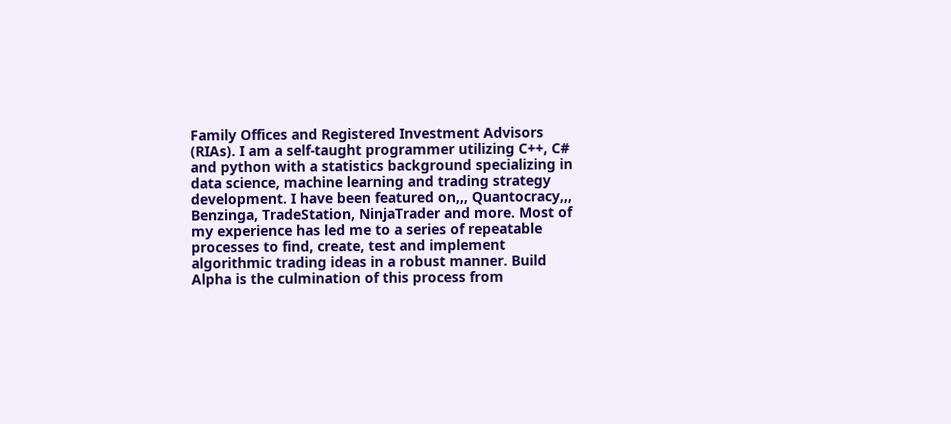Family Offices and Registered Investment Advisors (RIAs). I am a self-taught programmer utilizing C++, C# and python with a statistics background specializing in data science, machine learning and trading strategy development. I have been featured on,,, Quantocracy,,, Benzinga, TradeStation, NinjaTrader and more. Most of my experience has led me to a series of repeatable processes to find, create, test and implement algorithmic trading ideas in a robust manner. Build Alpha is the culmination of this process from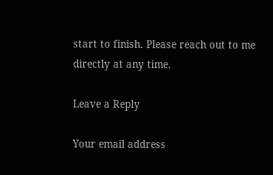start to finish. Please reach out to me directly at any time.

Leave a Reply

Your email address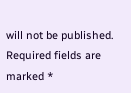will not be published. Required fields are marked *